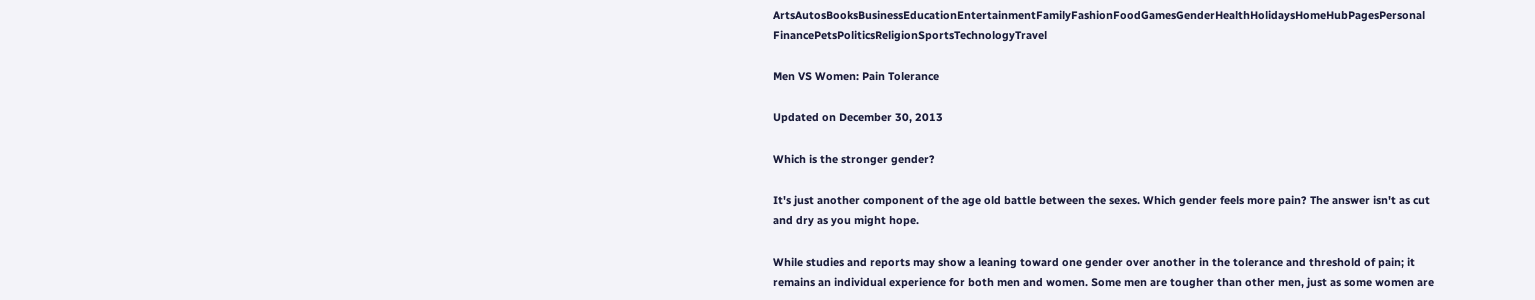ArtsAutosBooksBusinessEducationEntertainmentFamilyFashionFoodGamesGenderHealthHolidaysHomeHubPagesPersonal FinancePetsPoliticsReligionSportsTechnologyTravel

Men VS Women: Pain Tolerance

Updated on December 30, 2013

Which is the stronger gender?

It's just another component of the age old battle between the sexes. Which gender feels more pain? The answer isn't as cut and dry as you might hope.

While studies and reports may show a leaning toward one gender over another in the tolerance and threshold of pain; it remains an individual experience for both men and women. Some men are tougher than other men, just as some women are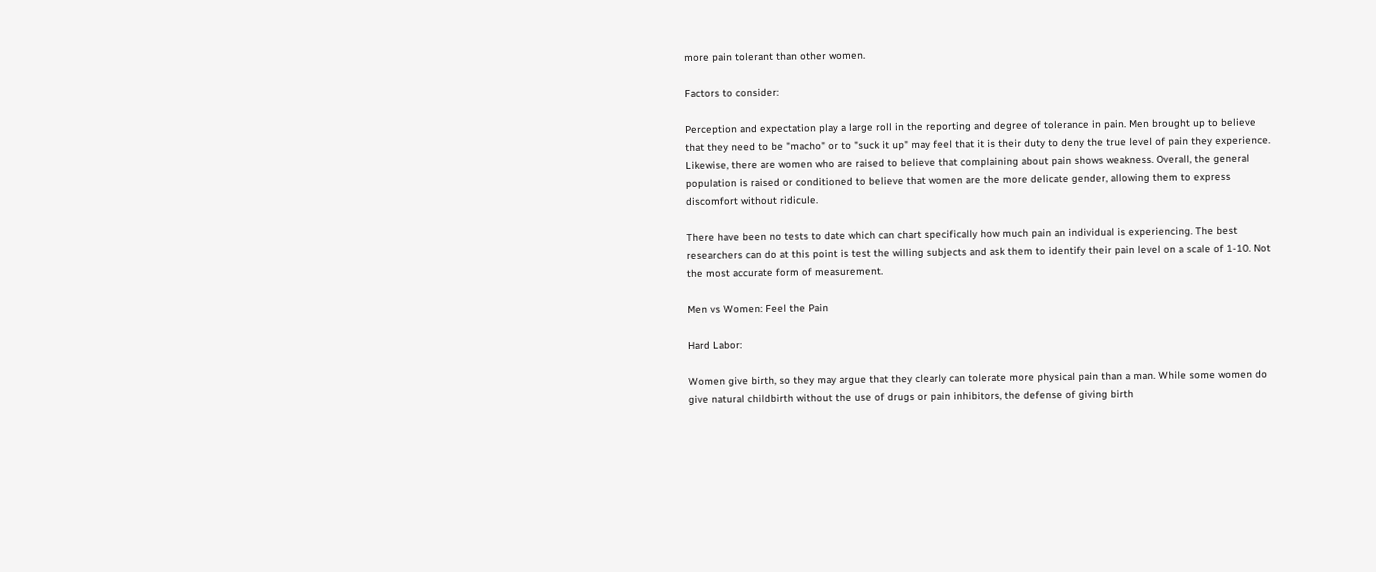more pain tolerant than other women.

Factors to consider:

Perception and expectation play a large roll in the reporting and degree of tolerance in pain. Men brought up to believe that they need to be "macho" or to "suck it up" may feel that it is their duty to deny the true level of pain they experience. Likewise, there are women who are raised to believe that complaining about pain shows weakness. Overall, the general population is raised or conditioned to believe that women are the more delicate gender, allowing them to express discomfort without ridicule.

There have been no tests to date which can chart specifically how much pain an individual is experiencing. The best researchers can do at this point is test the willing subjects and ask them to identify their pain level on a scale of 1-10. Not the most accurate form of measurement.

Men vs Women: Feel the Pain

Hard Labor:

Women give birth, so they may argue that they clearly can tolerate more physical pain than a man. While some women do give natural childbirth without the use of drugs or pain inhibitors, the defense of giving birth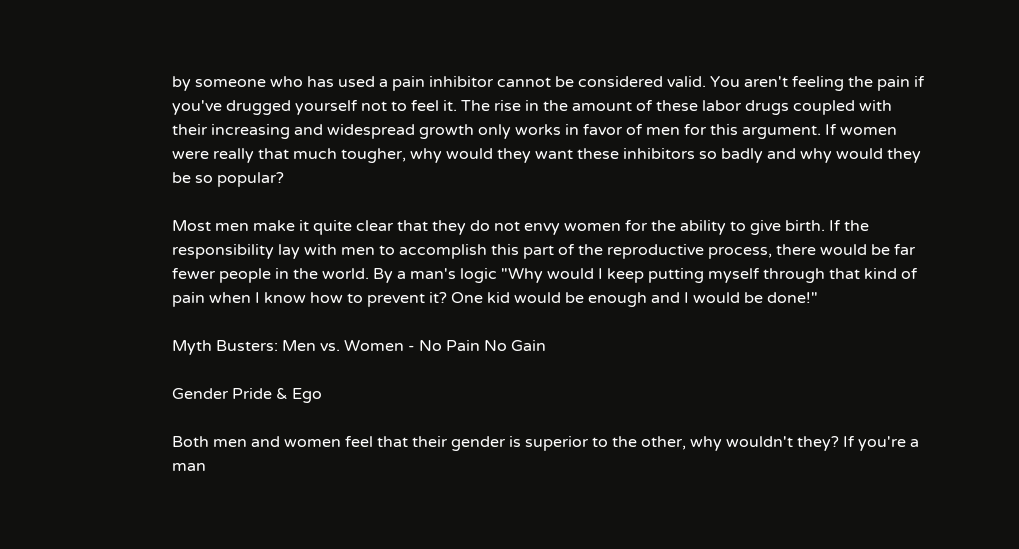by someone who has used a pain inhibitor cannot be considered valid. You aren't feeling the pain if you've drugged yourself not to feel it. The rise in the amount of these labor drugs coupled with their increasing and widespread growth only works in favor of men for this argument. If women were really that much tougher, why would they want these inhibitors so badly and why would they be so popular?

Most men make it quite clear that they do not envy women for the ability to give birth. If the responsibility lay with men to accomplish this part of the reproductive process, there would be far fewer people in the world. By a man's logic "Why would I keep putting myself through that kind of pain when I know how to prevent it? One kid would be enough and I would be done!"

Myth Busters: Men vs. Women - No Pain No Gain

Gender Pride & Ego

Both men and women feel that their gender is superior to the other, why wouldn't they? If you're a man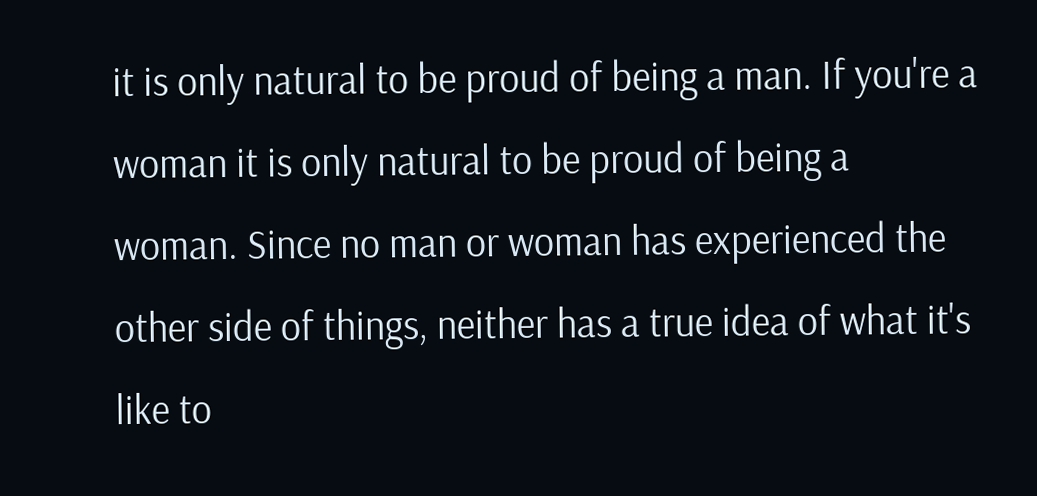it is only natural to be proud of being a man. If you're a woman it is only natural to be proud of being a woman. Since no man or woman has experienced the other side of things, neither has a true idea of what it's like to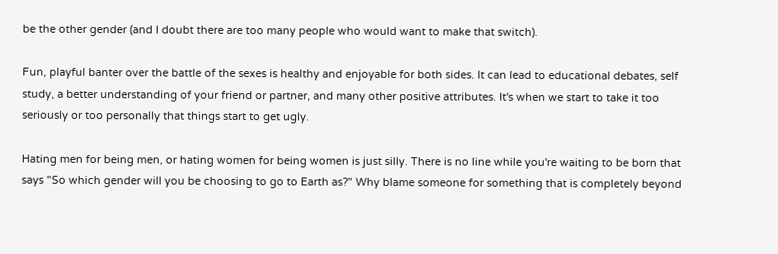be the other gender (and I doubt there are too many people who would want to make that switch).

Fun, playful banter over the battle of the sexes is healthy and enjoyable for both sides. It can lead to educational debates, self study, a better understanding of your friend or partner, and many other positive attributes. It's when we start to take it too seriously or too personally that things start to get ugly.

Hating men for being men, or hating women for being women is just silly. There is no line while you're waiting to be born that says "So which gender will you be choosing to go to Earth as?" Why blame someone for something that is completely beyond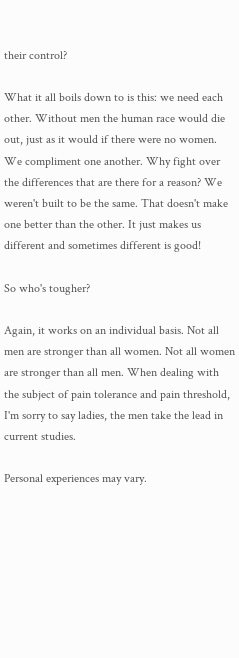their control?

What it all boils down to is this: we need each other. Without men the human race would die out, just as it would if there were no women. We compliment one another. Why fight over the differences that are there for a reason? We weren't built to be the same. That doesn't make one better than the other. It just makes us different and sometimes different is good!

So who's tougher?

Again, it works on an individual basis. Not all men are stronger than all women. Not all women are stronger than all men. When dealing with the subject of pain tolerance and pain threshold, I'm sorry to say ladies, the men take the lead in current studies.

Personal experiences may vary.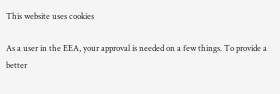This website uses cookies

As a user in the EEA, your approval is needed on a few things. To provide a better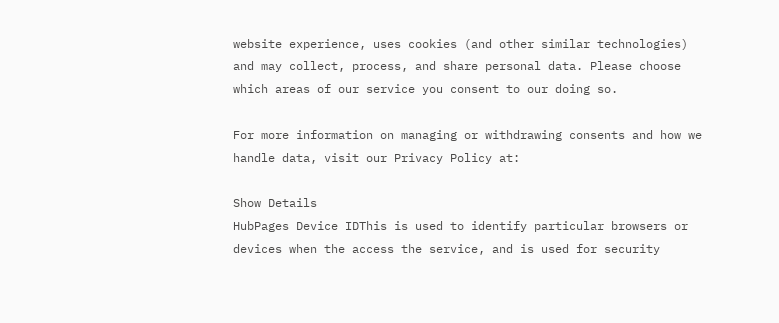website experience, uses cookies (and other similar technologies) and may collect, process, and share personal data. Please choose which areas of our service you consent to our doing so.

For more information on managing or withdrawing consents and how we handle data, visit our Privacy Policy at:

Show Details
HubPages Device IDThis is used to identify particular browsers or devices when the access the service, and is used for security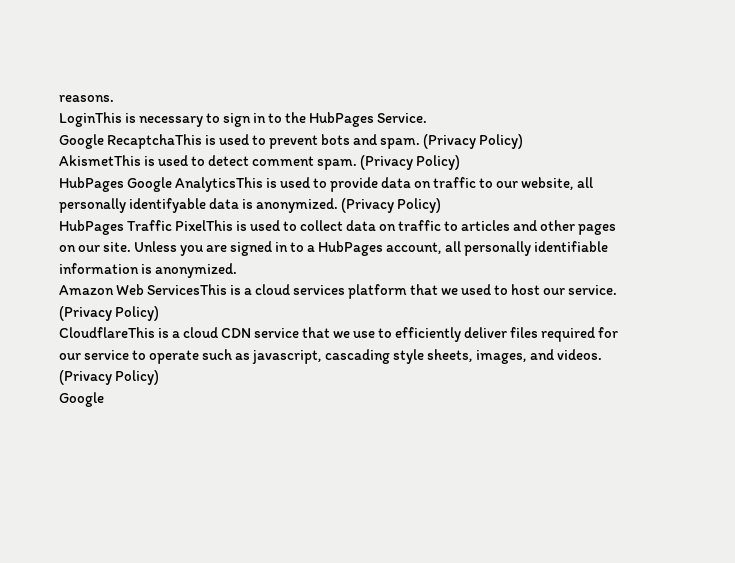reasons.
LoginThis is necessary to sign in to the HubPages Service.
Google RecaptchaThis is used to prevent bots and spam. (Privacy Policy)
AkismetThis is used to detect comment spam. (Privacy Policy)
HubPages Google AnalyticsThis is used to provide data on traffic to our website, all personally identifyable data is anonymized. (Privacy Policy)
HubPages Traffic PixelThis is used to collect data on traffic to articles and other pages on our site. Unless you are signed in to a HubPages account, all personally identifiable information is anonymized.
Amazon Web ServicesThis is a cloud services platform that we used to host our service. (Privacy Policy)
CloudflareThis is a cloud CDN service that we use to efficiently deliver files required for our service to operate such as javascript, cascading style sheets, images, and videos. (Privacy Policy)
Google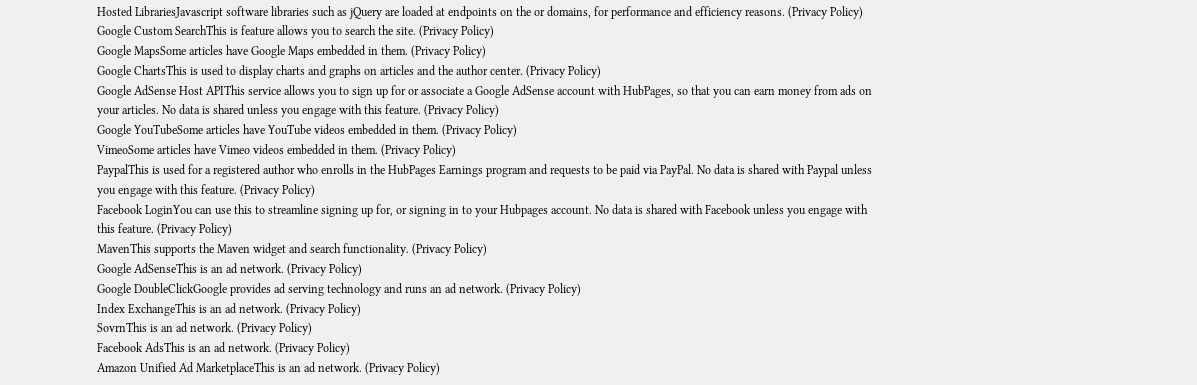Hosted LibrariesJavascript software libraries such as jQuery are loaded at endpoints on the or domains, for performance and efficiency reasons. (Privacy Policy)
Google Custom SearchThis is feature allows you to search the site. (Privacy Policy)
Google MapsSome articles have Google Maps embedded in them. (Privacy Policy)
Google ChartsThis is used to display charts and graphs on articles and the author center. (Privacy Policy)
Google AdSense Host APIThis service allows you to sign up for or associate a Google AdSense account with HubPages, so that you can earn money from ads on your articles. No data is shared unless you engage with this feature. (Privacy Policy)
Google YouTubeSome articles have YouTube videos embedded in them. (Privacy Policy)
VimeoSome articles have Vimeo videos embedded in them. (Privacy Policy)
PaypalThis is used for a registered author who enrolls in the HubPages Earnings program and requests to be paid via PayPal. No data is shared with Paypal unless you engage with this feature. (Privacy Policy)
Facebook LoginYou can use this to streamline signing up for, or signing in to your Hubpages account. No data is shared with Facebook unless you engage with this feature. (Privacy Policy)
MavenThis supports the Maven widget and search functionality. (Privacy Policy)
Google AdSenseThis is an ad network. (Privacy Policy)
Google DoubleClickGoogle provides ad serving technology and runs an ad network. (Privacy Policy)
Index ExchangeThis is an ad network. (Privacy Policy)
SovrnThis is an ad network. (Privacy Policy)
Facebook AdsThis is an ad network. (Privacy Policy)
Amazon Unified Ad MarketplaceThis is an ad network. (Privacy Policy)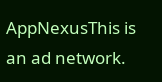AppNexusThis is an ad network.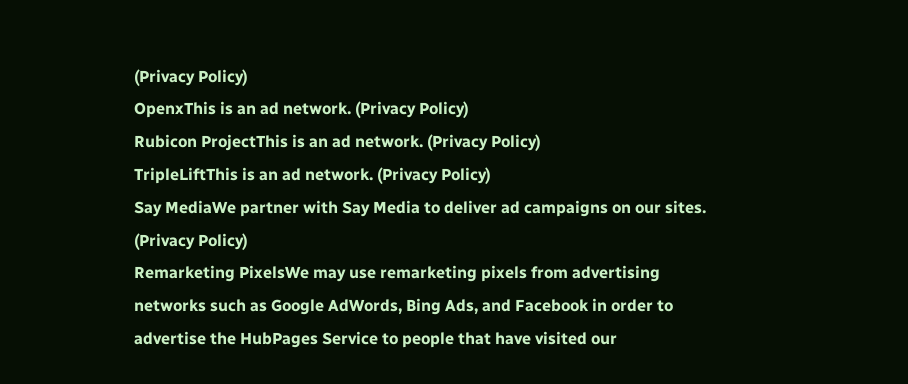(Privacy Policy)
OpenxThis is an ad network. (Privacy Policy)
Rubicon ProjectThis is an ad network. (Privacy Policy)
TripleLiftThis is an ad network. (Privacy Policy)
Say MediaWe partner with Say Media to deliver ad campaigns on our sites. (Privacy Policy)
Remarketing PixelsWe may use remarketing pixels from advertising networks such as Google AdWords, Bing Ads, and Facebook in order to advertise the HubPages Service to people that have visited our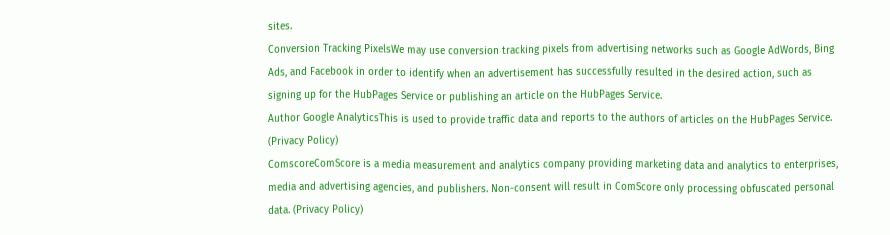sites.
Conversion Tracking PixelsWe may use conversion tracking pixels from advertising networks such as Google AdWords, Bing Ads, and Facebook in order to identify when an advertisement has successfully resulted in the desired action, such as signing up for the HubPages Service or publishing an article on the HubPages Service.
Author Google AnalyticsThis is used to provide traffic data and reports to the authors of articles on the HubPages Service. (Privacy Policy)
ComscoreComScore is a media measurement and analytics company providing marketing data and analytics to enterprises, media and advertising agencies, and publishers. Non-consent will result in ComScore only processing obfuscated personal data. (Privacy Policy)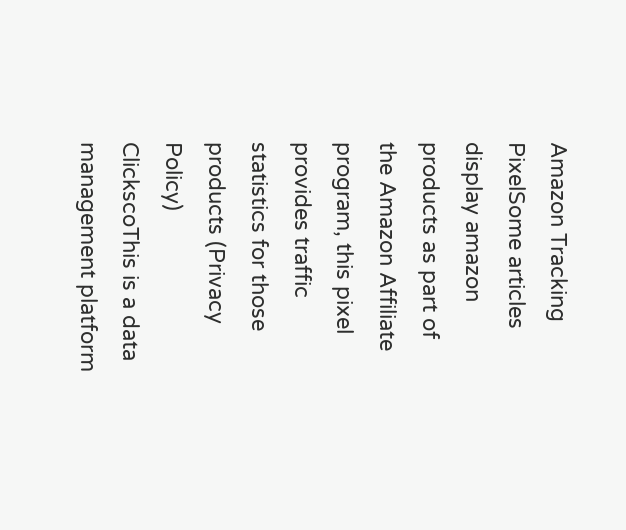Amazon Tracking PixelSome articles display amazon products as part of the Amazon Affiliate program, this pixel provides traffic statistics for those products (Privacy Policy)
ClickscoThis is a data management platform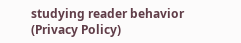studying reader behavior (Privacy Policy)